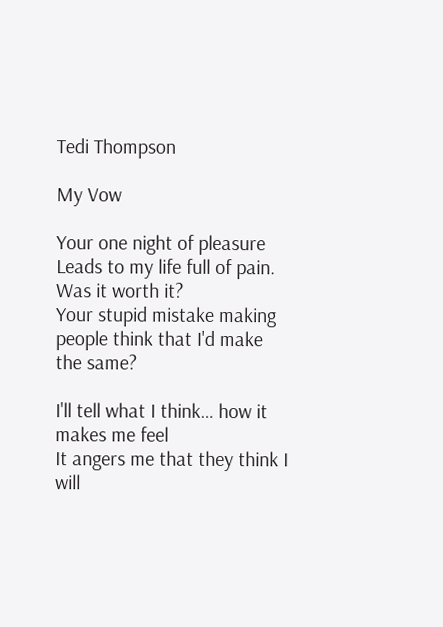Tedi Thompson

My Vow

Your one night of pleasure
Leads to my life full of pain.
Was it worth it?
Your stupid mistake making people think that I'd make the same?

I'll tell what I think… how it makes me feel
It angers me that they think I will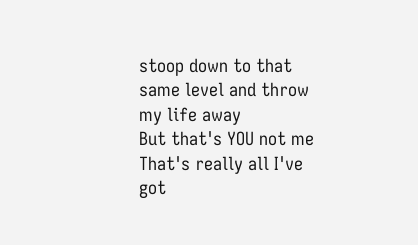stoop down to that same level and throw my life away
But that's YOU not me
That's really all I've got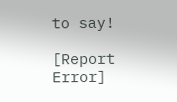to say!

[Report Error]